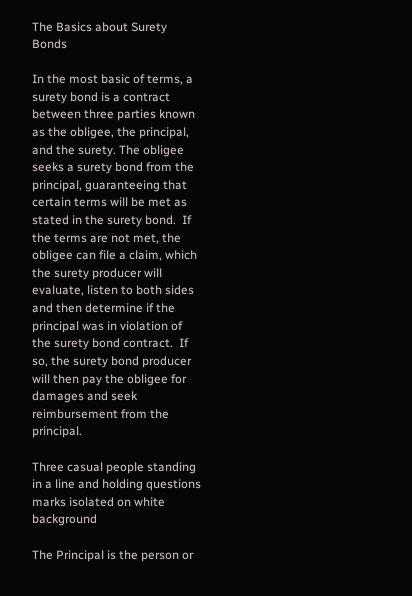The Basics about Surety Bonds

In the most basic of terms, a surety bond is a contract between three parties known as the obligee, the principal, and the surety. The obligee seeks a surety bond from the principal, guaranteeing that certain terms will be met as stated in the surety bond.  If the terms are not met, the obligee can file a claim, which the surety producer will evaluate, listen to both sides and then determine if the principal was in violation of the surety bond contract.  If so, the surety bond producer will then pay the obligee for damages and seek reimbursement from the principal.

Three casual people standing in a line and holding questions marks isolated on white background

The Principal is the person or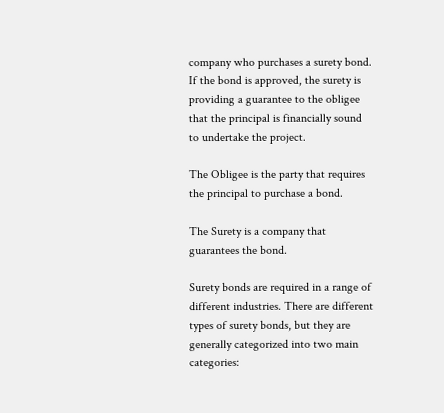company who purchases a surety bond. If the bond is approved, the surety is providing a guarantee to the obligee that the principal is financially sound to undertake the project.

The Obligee is the party that requires the principal to purchase a bond.

The Surety is a company that guarantees the bond.

Surety bonds are required in a range of different industries. There are different types of surety bonds, but they are generally categorized into two main categories: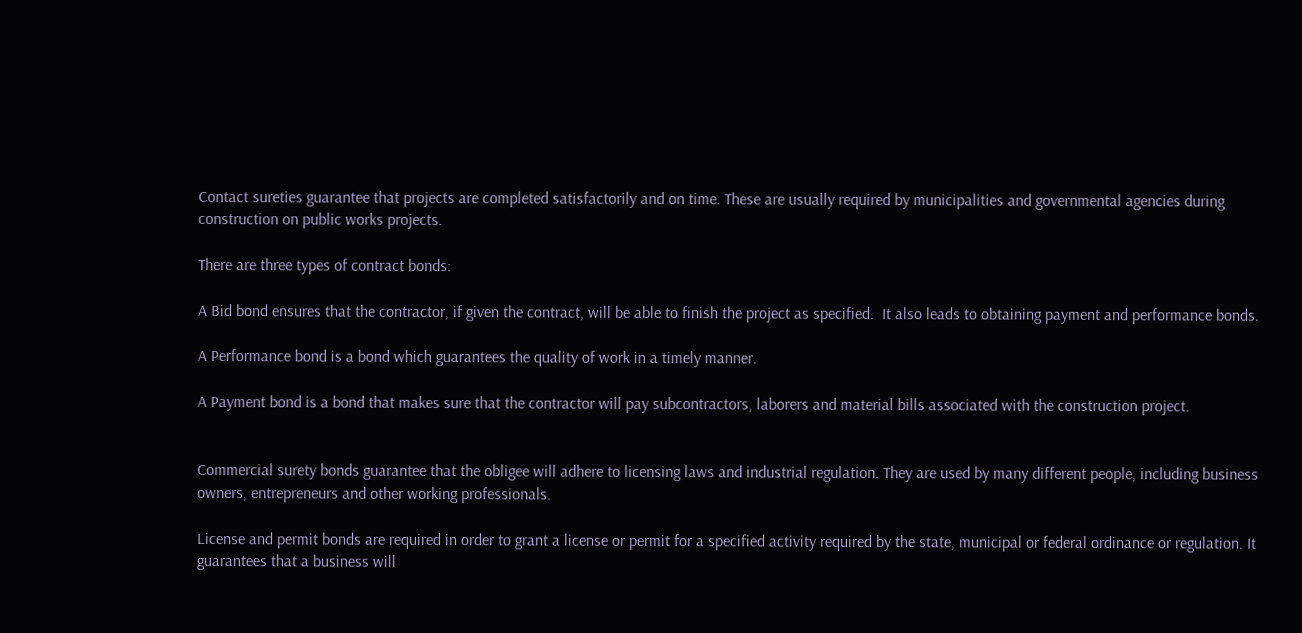Contact sureties guarantee that projects are completed satisfactorily and on time. These are usually required by municipalities and governmental agencies during construction on public works projects.

There are three types of contract bonds:

A Bid bond ensures that the contractor, if given the contract, will be able to finish the project as specified.  It also leads to obtaining payment and performance bonds.

A Performance bond is a bond which guarantees the quality of work in a timely manner.

A Payment bond is a bond that makes sure that the contractor will pay subcontractors, laborers and material bills associated with the construction project.


Commercial surety bonds guarantee that the obligee will adhere to licensing laws and industrial regulation. They are used by many different people, including business owners, entrepreneurs and other working professionals.

License and permit bonds are required in order to grant a license or permit for a specified activity required by the state, municipal or federal ordinance or regulation. It guarantees that a business will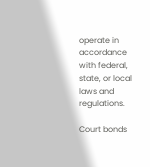operate in accordance with federal, state, or local laws and regulations.

Court bonds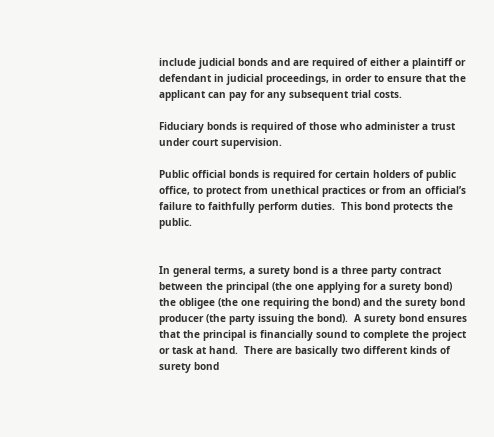include judicial bonds and are required of either a plaintiff or defendant in judicial proceedings, in order to ensure that the applicant can pay for any subsequent trial costs.

Fiduciary bonds is required of those who administer a trust under court supervision.

Public official bonds is required for certain holders of public office, to protect from unethical practices or from an official’s failure to faithfully perform duties.  This bond protects the public.


In general terms, a surety bond is a three party contract between the principal (the one applying for a surety bond) the obligee (the one requiring the bond) and the surety bond producer (the party issuing the bond).  A surety bond ensures that the principal is financially sound to complete the project or task at hand.  There are basically two different kinds of surety bond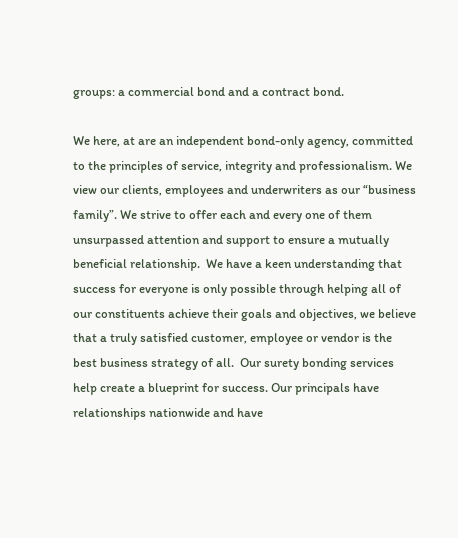groups: a commercial bond and a contract bond.

We here, at are an independent bond-only agency, committed to the principles of service, integrity and professionalism. We view our clients, employees and underwriters as our “business family”. We strive to offer each and every one of them unsurpassed attention and support to ensure a mutually beneficial relationship.  We have a keen understanding that success for everyone is only possible through helping all of our constituents achieve their goals and objectives, we believe that a truly satisfied customer, employee or vendor is the best business strategy of all.  Our surety bonding services help create a blueprint for success. Our principals have relationships nationwide and have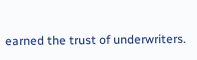earned the trust of underwriters.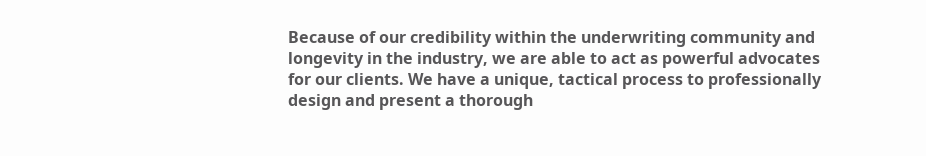Because of our credibility within the underwriting community and longevity in the industry, we are able to act as powerful advocates for our clients. We have a unique, tactical process to professionally design and present a thorough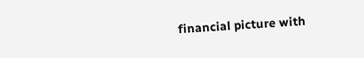financial picture with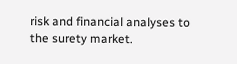risk and financial analyses to the surety market.